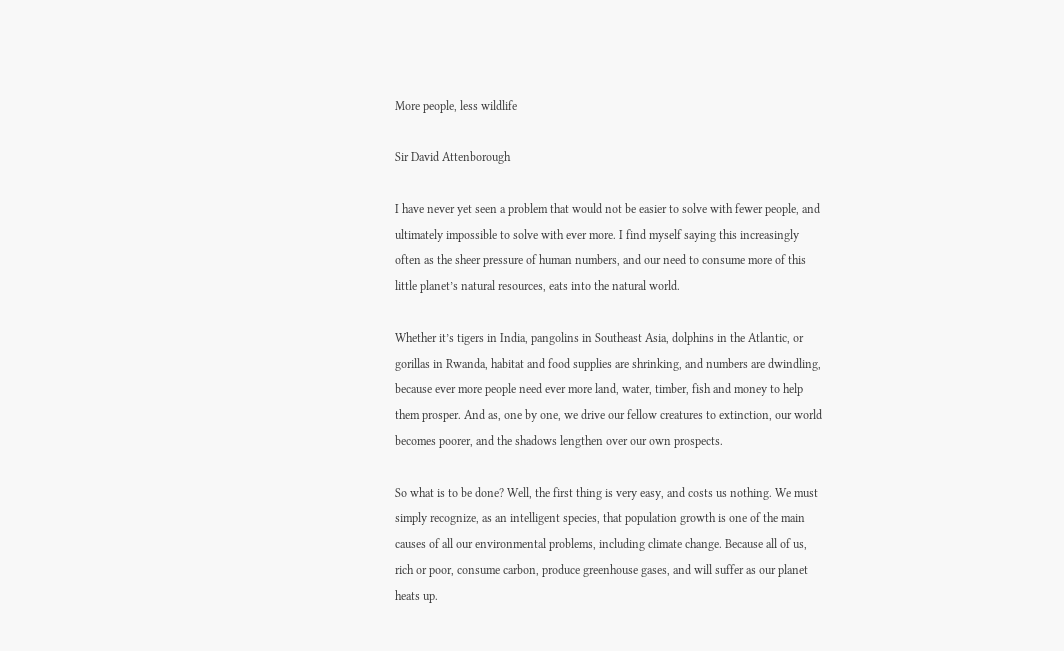More people, less wildlife

Sir David Attenborough

I have never yet seen a problem that would not be easier to solve with fewer people, and ultimately impossible to solve with ever more. I find myself saying this increasingly often as the sheer pressure of human numbers, and our need to consume more of this little planet’s natural resources, eats into the natural world.

Whether it’s tigers in India, pangolins in Southeast Asia, dolphins in the Atlantic, or gorillas in Rwanda, habitat and food supplies are shrinking, and numbers are dwindling, because ever more people need ever more land, water, timber, fish and money to help them prosper. And as, one by one, we drive our fellow creatures to extinction, our world becomes poorer, and the shadows lengthen over our own prospects.

So what is to be done? Well, the first thing is very easy, and costs us nothing. We must simply recognize, as an intelligent species, that population growth is one of the main causes of all our environmental problems, including climate change. Because all of us, rich or poor, consume carbon, produce greenhouse gases, and will suffer as our planet heats up.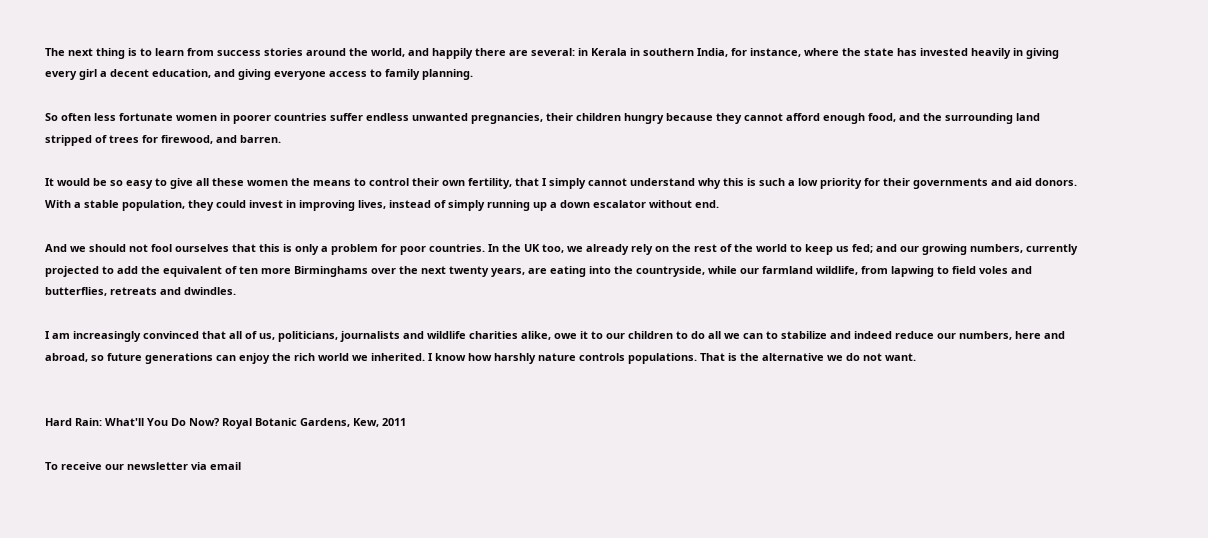The next thing is to learn from success stories around the world, and happily there are several: in Kerala in southern India, for instance, where the state has invested heavily in giving every girl a decent education, and giving everyone access to family planning.

So often less fortunate women in poorer countries suffer endless unwanted pregnancies, their children hungry because they cannot afford enough food, and the surrounding land stripped of trees for firewood, and barren.

It would be so easy to give all these women the means to control their own fertility, that I simply cannot understand why this is such a low priority for their governments and aid donors. With a stable population, they could invest in improving lives, instead of simply running up a down escalator without end.

And we should not fool ourselves that this is only a problem for poor countries. In the UK too, we already rely on the rest of the world to keep us fed; and our growing numbers, currently projected to add the equivalent of ten more Birminghams over the next twenty years, are eating into the countryside, while our farmland wildlife, from lapwing to field voles and butterflies, retreats and dwindles.

I am increasingly convinced that all of us, politicians, journalists and wildlife charities alike, owe it to our children to do all we can to stabilize and indeed reduce our numbers, here and abroad, so future generations can enjoy the rich world we inherited. I know how harshly nature controls populations. That is the alternative we do not want.


Hard Rain: What'll You Do Now? Royal Botanic Gardens, Kew, 2011

To receive our newsletter via email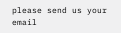please send us your email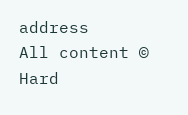address
All content © Hard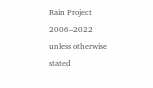Rain Project 2006–2022 unless otherwise stated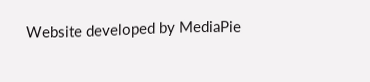Website developed by MediaPie